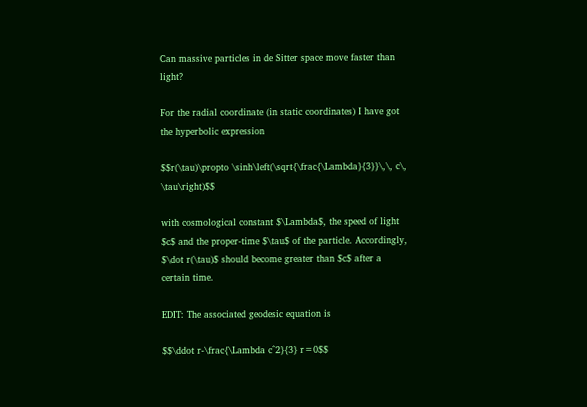Can massive particles in de Sitter space move faster than light?

For the radial coordinate (in static coordinates) I have got the hyperbolic expression

$$r(\tau)\propto \sinh\left(\sqrt{\frac{\Lambda}{3}}\,\, c\, \tau\right)$$

with cosmological constant $\Lambda$, the speed of light $c$ and the proper-time $\tau$ of the particle. Accordingly, $\dot r(\tau)$ should become greater than $c$ after a certain time.

EDIT: The associated geodesic equation is

$$\ddot r-\frac{\Lambda c^2}{3} r=0$$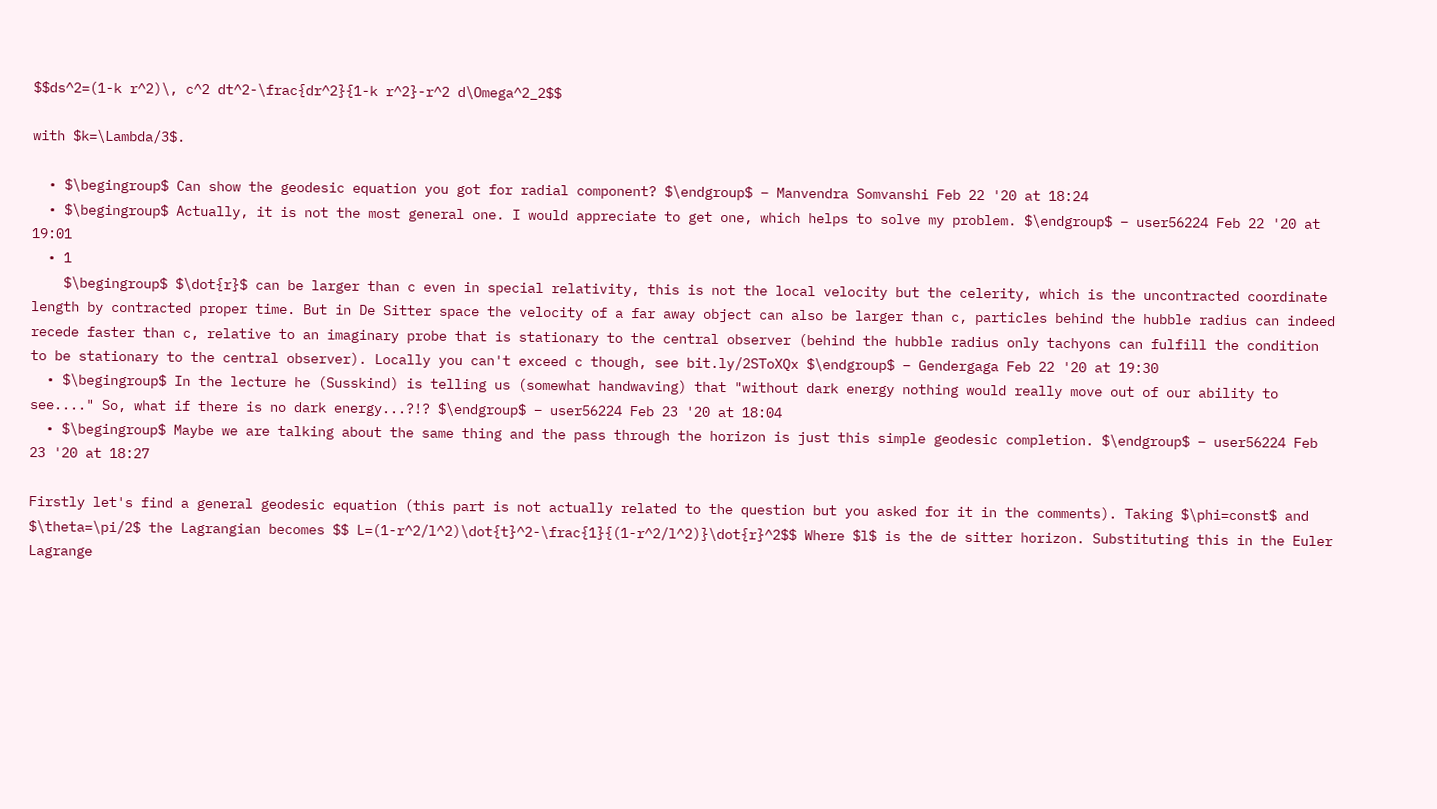$$ds^2=(1-k r^2)\, c^2 dt^2-\frac{dr^2}{1-k r^2}-r^2 d\Omega^2_2$$

with $k=\Lambda/3$.

  • $\begingroup$ Can show the geodesic equation you got for radial component? $\endgroup$ – Manvendra Somvanshi Feb 22 '20 at 18:24
  • $\begingroup$ Actually, it is not the most general one. I would appreciate to get one, which helps to solve my problem. $\endgroup$ – user56224 Feb 22 '20 at 19:01
  • 1
    $\begingroup$ $\dot{r}$ can be larger than c even in special relativity, this is not the local velocity but the celerity, which is the uncontracted coordinate length by contracted proper time. But in De Sitter space the velocity of a far away object can also be larger than c, particles behind the hubble radius can indeed recede faster than c, relative to an imaginary probe that is stationary to the central observer (behind the hubble radius only tachyons can fulfill the condition to be stationary to the central observer). Locally you can't exceed c though, see bit.ly/2SToXQx $\endgroup$ – Gendergaga Feb 22 '20 at 19:30
  • $\begingroup$ In the lecture he (Susskind) is telling us (somewhat handwaving) that "without dark energy nothing would really move out of our ability to see...." So, what if there is no dark energy...?!? $\endgroup$ – user56224 Feb 23 '20 at 18:04
  • $\begingroup$ Maybe we are talking about the same thing and the pass through the horizon is just this simple geodesic completion. $\endgroup$ – user56224 Feb 23 '20 at 18:27

Firstly let's find a general geodesic equation (this part is not actually related to the question but you asked for it in the comments). Taking $\phi=const$ and $\theta=\pi/2$ the Lagrangian becomes $$ L=(1-r^2/l^2)\dot{t}^2-\frac{1}{(1-r^2/l^2)}\dot{r}^2$$ Where $l$ is the de sitter horizon. Substituting this in the Euler Lagrange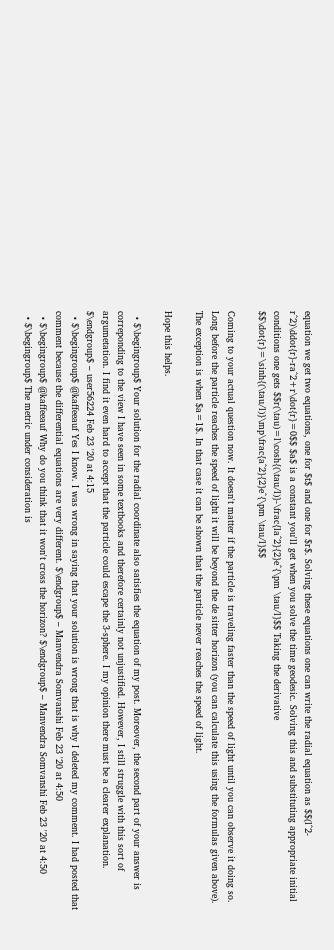equation we get two equations, one for $t$ and one for $r$. Solving these equations one can write the radial equation as $$(l^2-r^2)\ddot{r}-ra^2+r\dot{r}=0$$ $a$ is a constant you'll get when you solve the time geodesic. Solving this and substituting appropriate initial conditions one gets $$r(\tau)=l\cosh{(\tau/l)}-\frac{la^2}{2}e^{\pm \tau/l}$$ Taking the derivative $$\dot{r}=\sinh{(\tau/l)}\mp\frac{a^2}{2}e^{\pm \tau/l}$$

Coming to your actual question now. It doesn't matter if the particle is traveling faster than the speed of light until you can observe it doing so. Long before the particle reaches the speed of light it will be beyond the de sitter horizon (you can calculate this using the formulas given above). The exception is when $a=1$. In that case it can be shown that the particle never reaches the speed of light.

Hope this helps.

  • $\begingroup$ Your solution for the radial coordinate also satisfies the equation of my post. Moreover, the second part of your answer is correponding to the view I have seen in some textbooks and therefore certainly not unjustified. However, I still struggle with this sort of argumetation. I find it even hard to accept that the particle could escape the 3-sphere. I my opinion there must be a clearer explanation. $\endgroup$ – user56224 Feb 23 '20 at 4:15
  • $\begingroup$ @kaffeeauf Yes I know. I was wrong in saying that your solution is wrong that is why I deleted my comment. I had posted that comment because the differential equations are very different. $\endgroup$ – Manvendra Somvanshi Feb 23 '20 at 4:50
  • $\begingroup$ @kaffeeauf Why do you think that it won't cross the horizon? $\endgroup$ – Manvendra Somvanshi Feb 23 '20 at 4:50
  • $\begingroup$ The metric under consideration is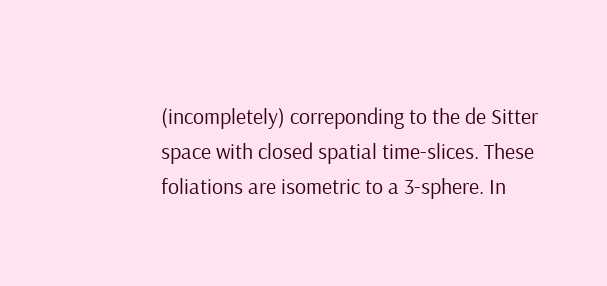(incompletely) correponding to the de Sitter space with closed spatial time-slices. These foliations are isometric to a 3-sphere. In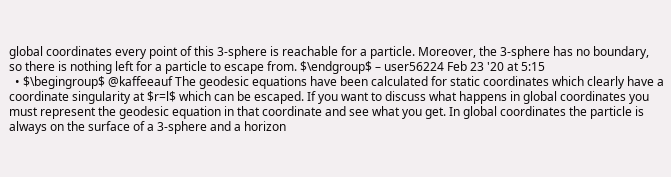global coordinates every point of this 3-sphere is reachable for a particle. Moreover, the 3-sphere has no boundary, so there is nothing left for a particle to escape from. $\endgroup$ – user56224 Feb 23 '20 at 5:15
  • $\begingroup$ @kaffeeauf The geodesic equations have been calculated for static coordinates which clearly have a coordinate singularity at $r=l$ which can be escaped. If you want to discuss what happens in global coordinates you must represent the geodesic equation in that coordinate and see what you get. In global coordinates the particle is always on the surface of a 3-sphere and a horizon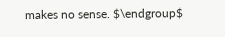makes no sense. $\endgroup$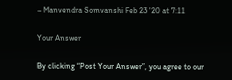– Manvendra Somvanshi Feb 23 '20 at 7:11

Your Answer

By clicking “Post Your Answer”, you agree to our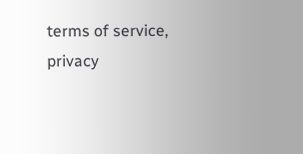terms of service, privacy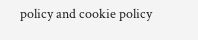policy and cookie policy